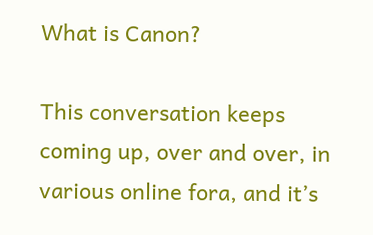What is Canon?

This conversation keeps coming up, over and over, in various online fora, and it’s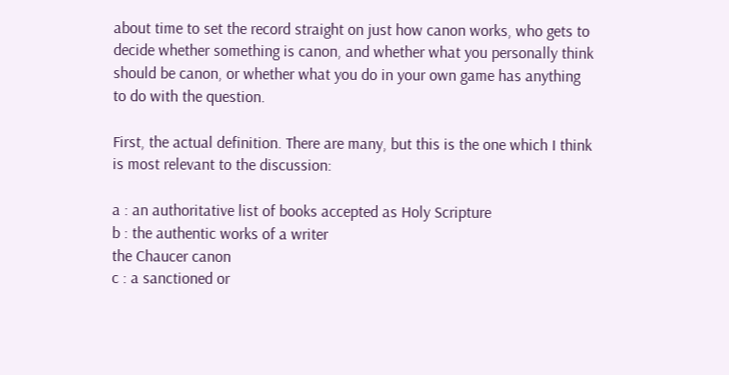about time to set the record straight on just how canon works, who gets to decide whether something is canon, and whether what you personally think should be canon, or whether what you do in your own game has anything to do with the question.

First, the actual definition. There are many, but this is the one which I think is most relevant to the discussion:

a : an authoritative list of books accepted as Holy Scripture
b : the authentic works of a writer
the Chaucer canon
c : a sanctioned or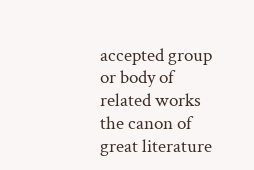accepted group or body of related works
the canon of great literature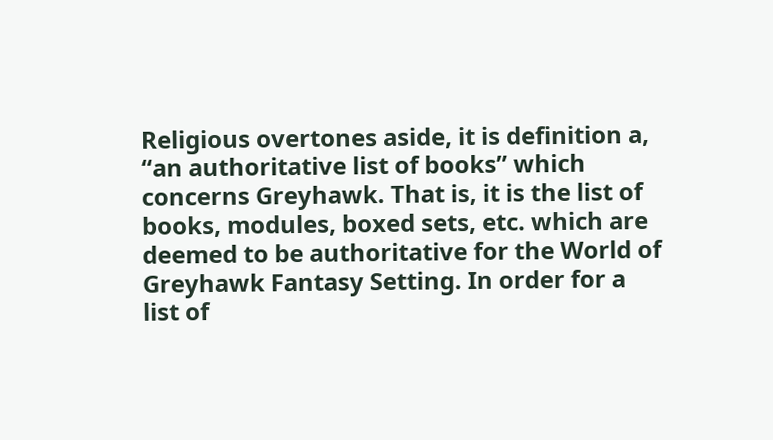Religious overtones aside, it is definition a, “an authoritative list of books” which concerns Greyhawk. That is, it is the list of books, modules, boxed sets, etc. which are deemed to be authoritative for the World of Greyhawk Fantasy Setting. In order for a list of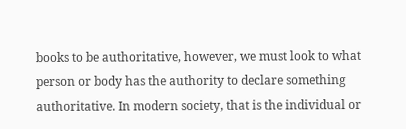books to be authoritative, however, we must look to what person or body has the authority to declare something authoritative. In modern society, that is the individual or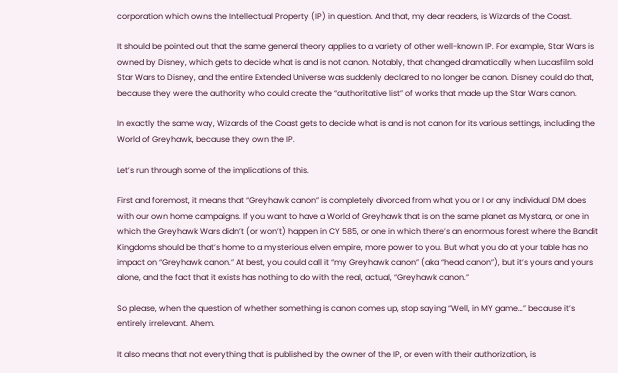corporation which owns the Intellectual Property (IP) in question. And that, my dear readers, is Wizards of the Coast.

It should be pointed out that the same general theory applies to a variety of other well-known IP. For example, Star Wars is owned by Disney, which gets to decide what is and is not canon. Notably, that changed dramatically when Lucasfilm sold Star Wars to Disney, and the entire Extended Universe was suddenly declared to no longer be canon. Disney could do that, because they were the authority who could create the “authoritative list” of works that made up the Star Wars canon.

In exactly the same way, Wizards of the Coast gets to decide what is and is not canon for its various settings, including the World of Greyhawk, because they own the IP.

Let’s run through some of the implications of this.

First and foremost, it means that “Greyhawk canon” is completely divorced from what you or I or any individual DM does with our own home campaigns. If you want to have a World of Greyhawk that is on the same planet as Mystara, or one in which the Greyhawk Wars didn’t (or won’t) happen in CY 585, or one in which there’s an enormous forest where the Bandit Kingdoms should be that’s home to a mysterious elven empire, more power to you. But what you do at your table has no impact on “Greyhawk canon.” At best, you could call it “my Greyhawk canon” (aka “head canon”), but it’s yours and yours alone, and the fact that it exists has nothing to do with the real, actual, “Greyhawk canon.”

So please, when the question of whether something is canon comes up, stop saying “Well, in MY game…” because it’s entirely irrelevant. Ahem.

It also means that not everything that is published by the owner of the IP, or even with their authorization, is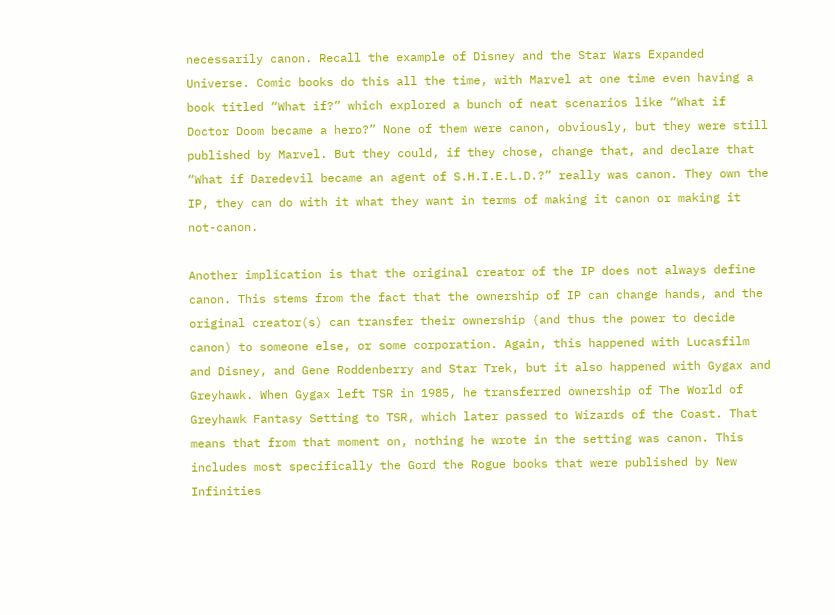necessarily canon. Recall the example of Disney and the Star Wars Expanded Universe. Comic books do this all the time, with Marvel at one time even having a book titled “What if?” which explored a bunch of neat scenarios like “What if Doctor Doom became a hero?” None of them were canon, obviously, but they were still published by Marvel. But they could, if they chose, change that, and declare that “What if Daredevil became an agent of S.H.I.E.L.D.?” really was canon. They own the IP, they can do with it what they want in terms of making it canon or making it not-canon.

Another implication is that the original creator of the IP does not always define canon. This stems from the fact that the ownership of IP can change hands, and the original creator(s) can transfer their ownership (and thus the power to decide canon) to someone else, or some corporation. Again, this happened with Lucasfilm and Disney, and Gene Roddenberry and Star Trek, but it also happened with Gygax and Greyhawk. When Gygax left TSR in 1985, he transferred ownership of The World of Greyhawk Fantasy Setting to TSR, which later passed to Wizards of the Coast. That means that from that moment on, nothing he wrote in the setting was canon. This includes most specifically the Gord the Rogue books that were published by New Infinities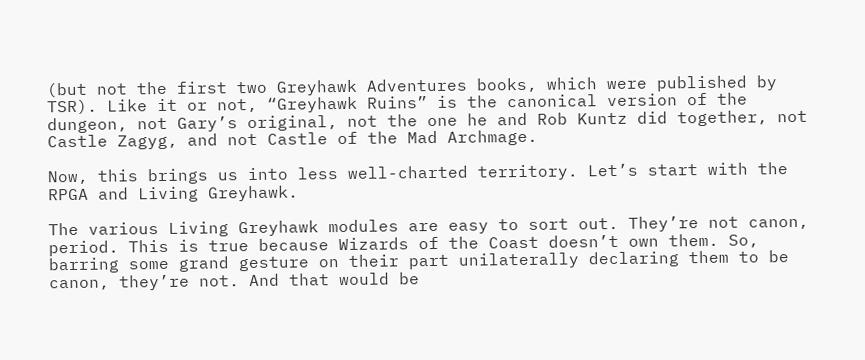(but not the first two Greyhawk Adventures books, which were published by TSR). Like it or not, “Greyhawk Ruins” is the canonical version of the dungeon, not Gary’s original, not the one he and Rob Kuntz did together, not Castle Zagyg, and not Castle of the Mad Archmage.

Now, this brings us into less well-charted territory. Let’s start with the RPGA and Living Greyhawk.

The various Living Greyhawk modules are easy to sort out. They’re not canon, period. This is true because Wizards of the Coast doesn’t own them. So, barring some grand gesture on their part unilaterally declaring them to be canon, they’re not. And that would be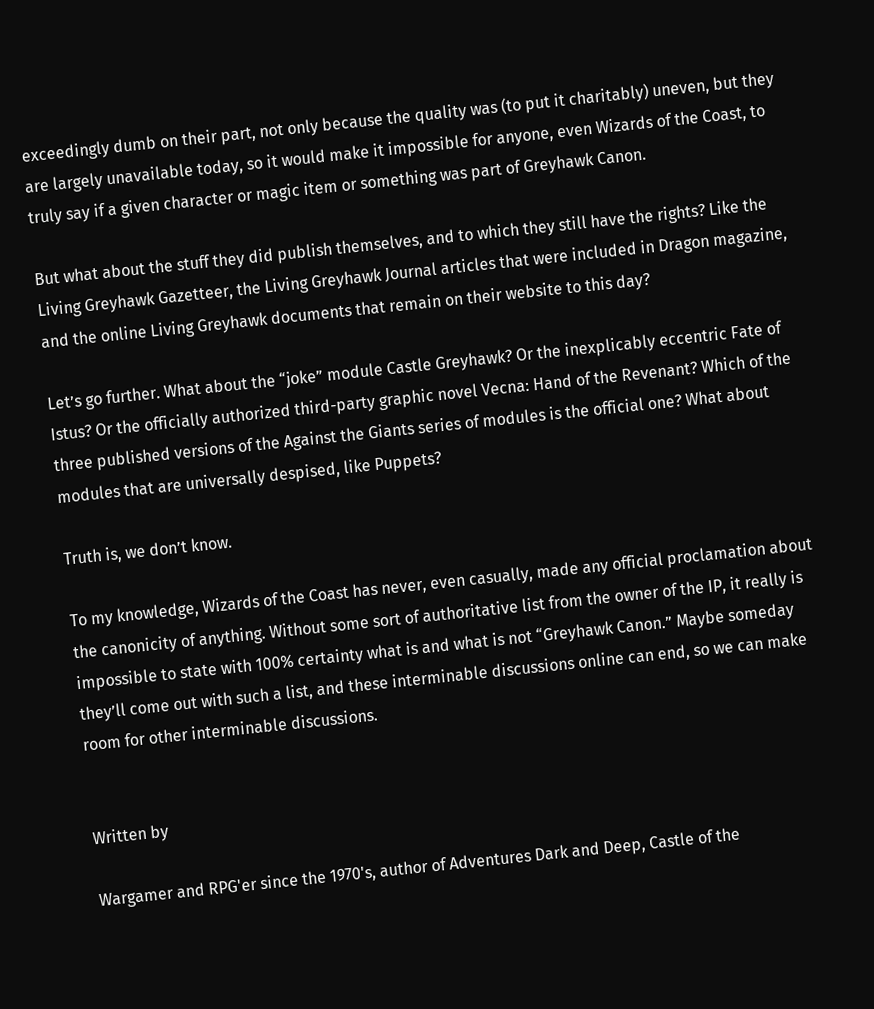exceedingly dumb on their part, not only because the quality was (to put it charitably) uneven, but they are largely unavailable today, so it would make it impossible for anyone, even Wizards of the Coast, to truly say if a given character or magic item or something was part of Greyhawk Canon.

But what about the stuff they did publish themselves, and to which they still have the rights? Like the Living Greyhawk Gazetteer, the Living Greyhawk Journal articles that were included in Dragon magazine, and the online Living Greyhawk documents that remain on their website to this day?

Let’s go further. What about the “joke” module Castle Greyhawk? Or the inexplicably eccentric Fate of Istus? Or the officially authorized third-party graphic novel Vecna: Hand of the Revenant? Which of the three published versions of the Against the Giants series of modules is the official one? What about modules that are universally despised, like Puppets?

Truth is, we don’t know.

To my knowledge, Wizards of the Coast has never, even casually, made any official proclamation about the canonicity of anything. Without some sort of authoritative list from the owner of the IP, it really is impossible to state with 100% certainty what is and what is not “Greyhawk Canon.” Maybe someday they’ll come out with such a list, and these interminable discussions online can end, so we can make room for other interminable discussions.


Written by

Wargamer and RPG'er since the 1970's, author of Adventures Dark and Deep, Castle of the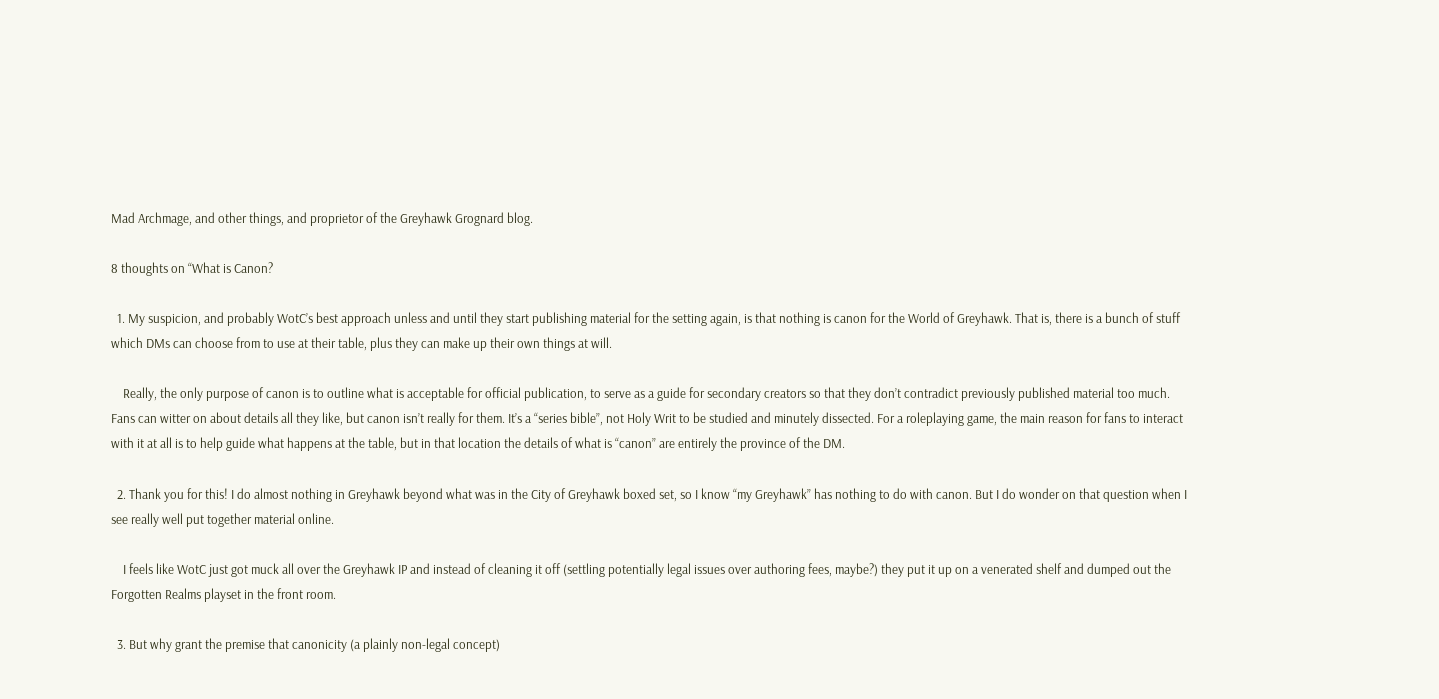Mad Archmage, and other things, and proprietor of the Greyhawk Grognard blog.

8 thoughts on “What is Canon?

  1. My suspicion, and probably WotC’s best approach unless and until they start publishing material for the setting again, is that nothing is canon for the World of Greyhawk. That is, there is a bunch of stuff which DMs can choose from to use at their table, plus they can make up their own things at will.

    Really, the only purpose of canon is to outline what is acceptable for official publication, to serve as a guide for secondary creators so that they don’t contradict previously published material too much. Fans can witter on about details all they like, but canon isn’t really for them. It’s a “series bible”, not Holy Writ to be studied and minutely dissected. For a roleplaying game, the main reason for fans to interact with it at all is to help guide what happens at the table, but in that location the details of what is “canon” are entirely the province of the DM.

  2. Thank you for this! I do almost nothing in Greyhawk beyond what was in the City of Greyhawk boxed set, so I know “my Greyhawk” has nothing to do with canon. But I do wonder on that question when I see really well put together material online.

    I feels like WotC just got muck all over the Greyhawk IP and instead of cleaning it off (settling potentially legal issues over authoring fees, maybe?) they put it up on a venerated shelf and dumped out the Forgotten Realms playset in the front room.

  3. But why grant the premise that canonicity (a plainly non-legal concept)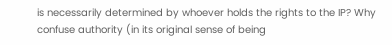is necessarily determined by whoever holds the rights to the IP? Why confuse authority (in its original sense of being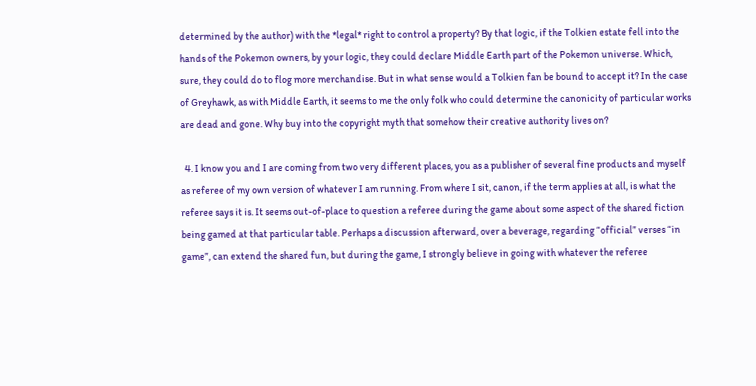determined by the author) with the *legal* right to control a property? By that logic, if the Tolkien estate fell into the hands of the Pokemon owners, by your logic, they could declare Middle Earth part of the Pokemon universe. Which, sure, they could do to flog more merchandise. But in what sense would a Tolkien fan be bound to accept it? In the case of Greyhawk, as with Middle Earth, it seems to me the only folk who could determine the canonicity of particular works are dead and gone. Why buy into the copyright myth that somehow their creative authority lives on?

  4. I know you and I are coming from two very different places, you as a publisher of several fine products and myself as referee of my own version of whatever I am running. From where I sit, canon, if the term applies at all, is what the referee says it is. It seems out-of-place to question a referee during the game about some aspect of the shared fiction being gamed at that particular table. Perhaps a discussion afterward, over a beverage, regarding “official” verses “in game”, can extend the shared fun, but during the game, I strongly believe in going with whatever the referee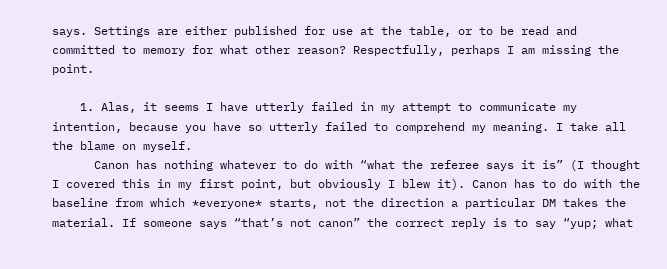says. Settings are either published for use at the table, or to be read and committed to memory for what other reason? Respectfully, perhaps I am missing the point.

    1. Alas, it seems I have utterly failed in my attempt to communicate my intention, because you have so utterly failed to comprehend my meaning. I take all the blame on myself.
      Canon has nothing whatever to do with “what the referee says it is” (I thought I covered this in my first point, but obviously I blew it). Canon has to do with the baseline from which *everyone* starts, not the direction a particular DM takes the material. If someone says “that’s not canon” the correct reply is to say “yup; what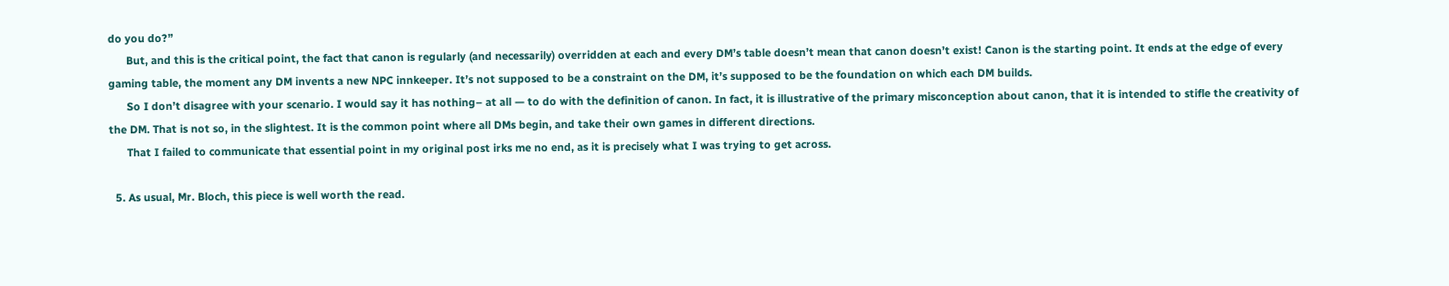do you do?”
      But, and this is the critical point, the fact that canon is regularly (and necessarily) overridden at each and every DM’s table doesn’t mean that canon doesn’t exist! Canon is the starting point. It ends at the edge of every gaming table, the moment any DM invents a new NPC innkeeper. It’s not supposed to be a constraint on the DM, it’s supposed to be the foundation on which each DM builds.
      So I don’t disagree with your scenario. I would say it has nothing– at all — to do with the definition of canon. In fact, it is illustrative of the primary misconception about canon, that it is intended to stifle the creativity of the DM. That is not so, in the slightest. It is the common point where all DMs begin, and take their own games in different directions.
      That I failed to communicate that essential point in my original post irks me no end, as it is precisely what I was trying to get across.

  5. As usual, Mr. Bloch, this piece is well worth the read.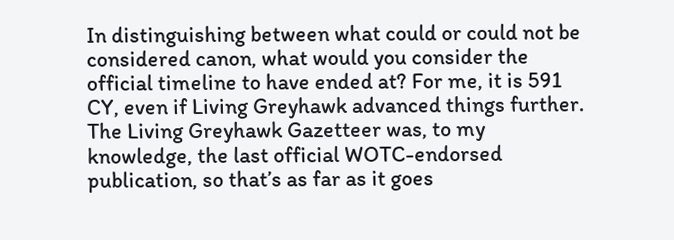In distinguishing between what could or could not be considered canon, what would you consider the official timeline to have ended at? For me, it is 591 CY, even if Living Greyhawk advanced things further. The Living Greyhawk Gazetteer was, to my knowledge, the last official WOTC-endorsed publication, so that’s as far as it goes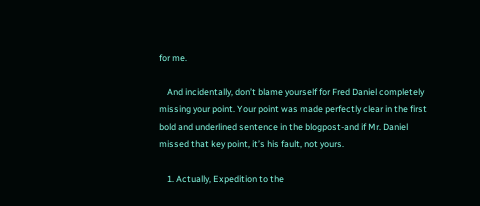for me.

    And incidentally, don’t blame yourself for Fred Daniel completely missing your point. Your point was made perfectly clear in the first bold and underlined sentence in the blogpost-and if Mr. Daniel missed that key point, it’s his fault, not yours.

    1. Actually, Expedition to the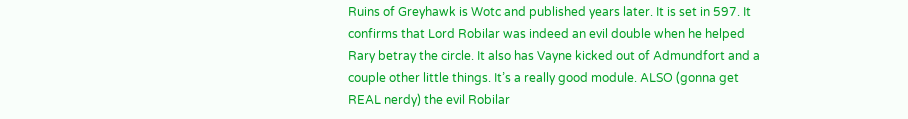Ruins of Greyhawk is Wotc and published years later. It is set in 597. It confirms that Lord Robilar was indeed an evil double when he helped Rary betray the circle. It also has Vayne kicked out of Admundfort and a couple other little things. It’s a really good module. ALSO (gonna get REAL nerdy) the evil Robilar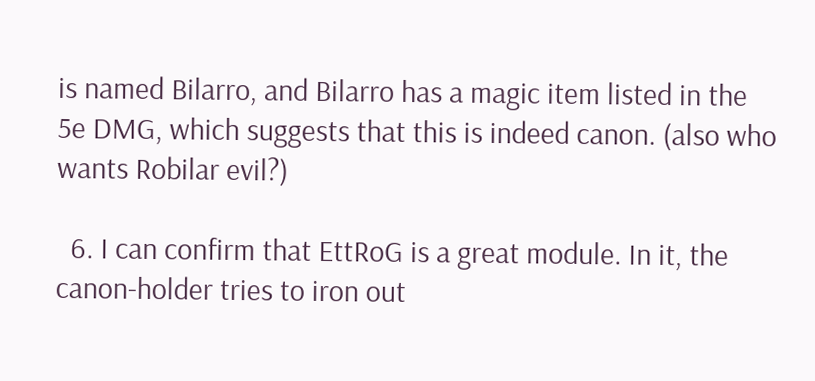is named Bilarro, and Bilarro has a magic item listed in the 5e DMG, which suggests that this is indeed canon. (also who wants Robilar evil?)

  6. I can confirm that EttRoG is a great module. In it, the canon-holder tries to iron out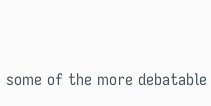some of the more debatable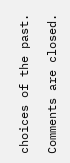choices of the past.

Comments are closed.